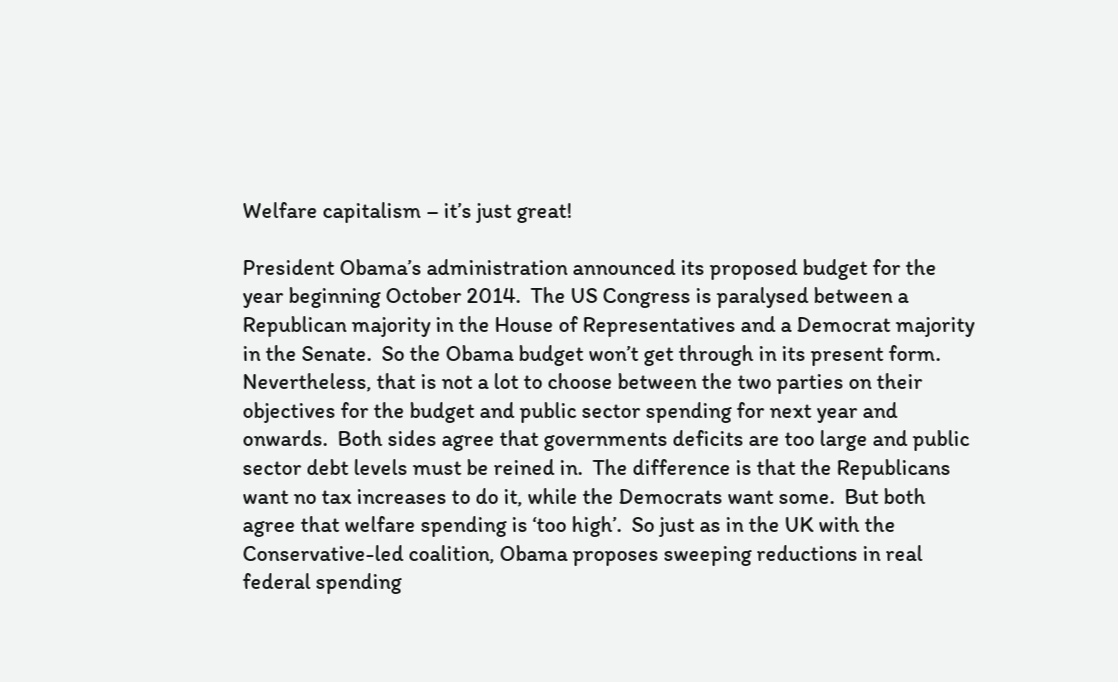Welfare capitalism – it’s just great!

President Obama’s administration announced its proposed budget for the year beginning October 2014.  The US Congress is paralysed between a Republican majority in the House of Representatives and a Democrat majority in the Senate.  So the Obama budget won’t get through in its present form.  Nevertheless, that is not a lot to choose between the two parties on their objectives for the budget and public sector spending for next year and onwards.  Both sides agree that governments deficits are too large and public sector debt levels must be reined in.  The difference is that the Republicans want no tax increases to do it, while the Democrats want some.  But both agree that welfare spending is ‘too high’.  So just as in the UK with the Conservative-led coalition, Obama proposes sweeping reductions in real federal spending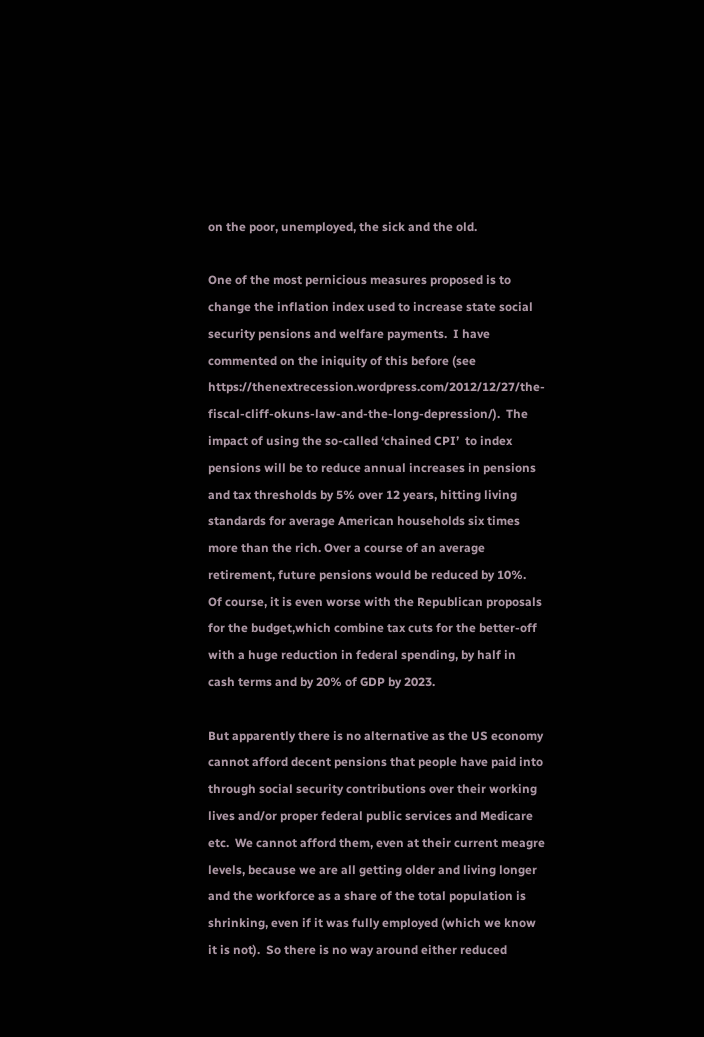on the poor, unemployed, the sick and the old.

One of the most pernicious measures proposed is to change the inflation index used to increase state social security pensions and welfare payments.  I have commented on the iniquity of this before (see https://thenextrecession.wordpress.com/2012/12/27/the-fiscal-cliff-okuns-law-and-the-long-depression/).  The impact of using the so-called ‘chained CPI’  to index pensions will be to reduce annual increases in pensions and tax thresholds by 5% over 12 years, hitting living standards for average American households six times more than the rich. Over a course of an average retirement, future pensions would be reduced by 10%.  Of course, it is even worse with the Republican proposals for the budget,which combine tax cuts for the better-off with a huge reduction in federal spending, by half in cash terms and by 20% of GDP by 2023.

But apparently there is no alternative as the US economy cannot afford decent pensions that people have paid into through social security contributions over their working lives and/or proper federal public services and Medicare etc.  We cannot afford them, even at their current meagre levels, because we are all getting older and living longer and the workforce as a share of the total population is shrinking, even if it was fully employed (which we know it is not).  So there is no way around either reduced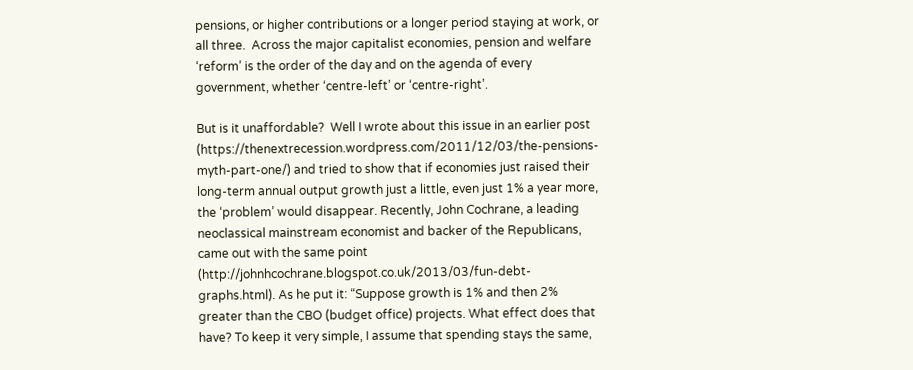pensions, or higher contributions or a longer period staying at work, or all three.  Across the major capitalist economies, pension and welfare ‘reform’ is the order of the day and on the agenda of every government, whether ‘centre-left’ or ‘centre-right’.

But is it unaffordable?  Well I wrote about this issue in an earlier post (https://thenextrecession.wordpress.com/2011/12/03/the-pensions-myth-part-one/) and tried to show that if economies just raised their long-term annual output growth just a little, even just 1% a year more, the ‘problem’ would disappear. Recently, John Cochrane, a leading neoclassical mainstream economist and backer of the Republicans, came out with the same point (http://johnhcochrane.blogspot.co.uk/2013/03/fun-debt-graphs.html). As he put it: “Suppose growth is 1% and then 2% greater than the CBO (budget office) projects. What effect does that have? To keep it very simple, I assume that spending stays the same,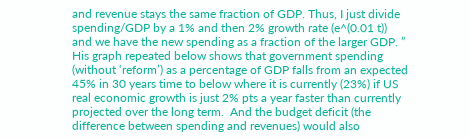and revenue stays the same fraction of GDP. Thus, I just divide spending/GDP by a 1% and then 2% growth rate (e^(0.01 t)) and we have the new spending as a fraction of the larger GDP. ” His graph repeated below shows that government spending (without ‘reform’) as a percentage of GDP falls from an expected 45% in 30 years time to below where it is currently (23%) if US real economic growth is just 2% pts a year faster than currently projected over the long term.  And the budget deficit (the difference between spending and revenues) would also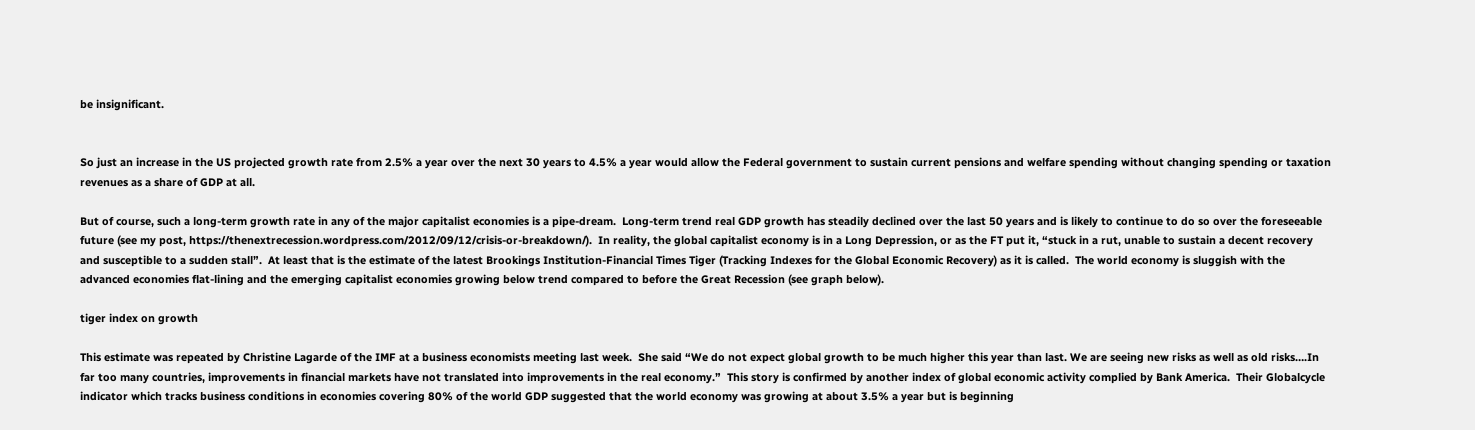be insignificant.


So just an increase in the US projected growth rate from 2.5% a year over the next 30 years to 4.5% a year would allow the Federal government to sustain current pensions and welfare spending without changing spending or taxation revenues as a share of GDP at all.

But of course, such a long-term growth rate in any of the major capitalist economies is a pipe-dream.  Long-term trend real GDP growth has steadily declined over the last 50 years and is likely to continue to do so over the foreseeable future (see my post, https://thenextrecession.wordpress.com/2012/09/12/crisis-or-breakdown/).  In reality, the global capitalist economy is in a Long Depression, or as the FT put it, “stuck in a rut, unable to sustain a decent recovery and susceptible to a sudden stall”.  At least that is the estimate of the latest Brookings Institution-Financial Times Tiger (Tracking Indexes for the Global Economic Recovery) as it is called.  The world economy is sluggish with the advanced economies flat-lining and the emerging capitalist economies growing below trend compared to before the Great Recession (see graph below).

tiger index on growth

This estimate was repeated by Christine Lagarde of the IMF at a business economists meeting last week.  She said “We do not expect global growth to be much higher this year than last. We are seeing new risks as well as old risks….In far too many countries, improvements in financial markets have not translated into improvements in the real economy.”  This story is confirmed by another index of global economic activity complied by Bank America.  Their Globalcycle indicator which tracks business conditions in economies covering 80% of the world GDP suggested that the world economy was growing at about 3.5% a year but is beginning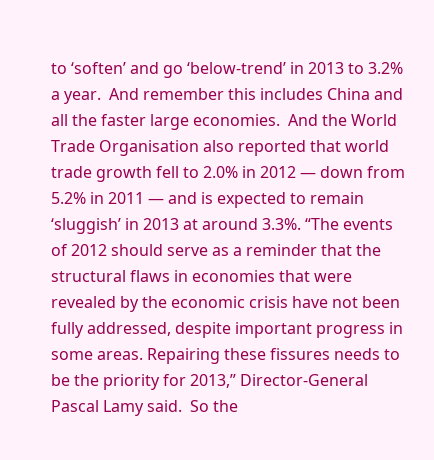to ‘soften’ and go ‘below-trend’ in 2013 to 3.2% a year.  And remember this includes China and all the faster large economies.  And the World Trade Organisation also reported that world trade growth fell to 2.0% in 2012 — down from 5.2% in 2011 — and is expected to remain ‘sluggish’ in 2013 at around 3.3%. “The events of 2012 should serve as a reminder that the structural flaws in economies that were revealed by the economic crisis have not been fully addressed, despite important progress in some areas. Repairing these fissures needs to be the priority for 2013,” Director-General Pascal Lamy said.  So the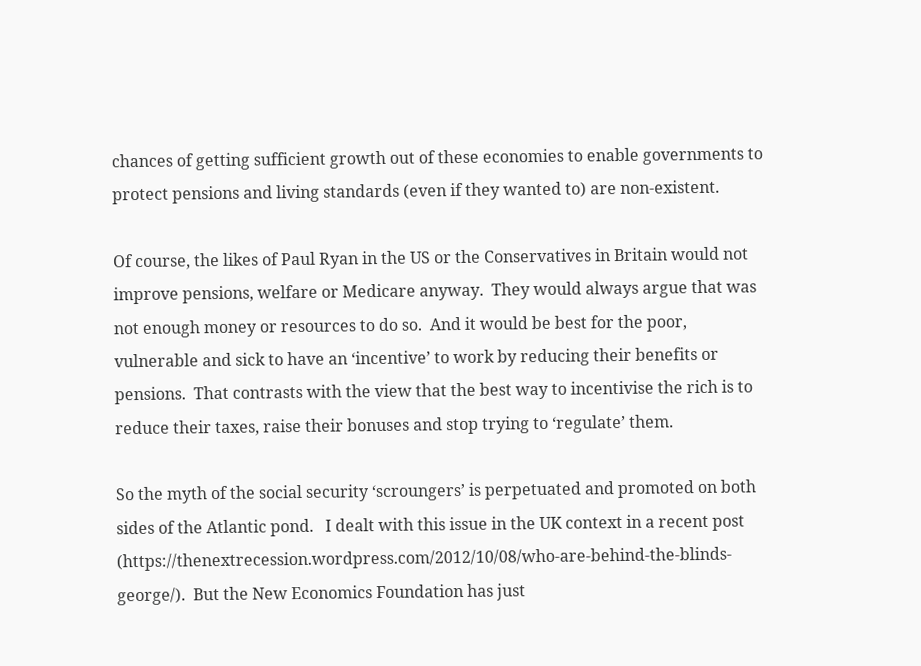chances of getting sufficient growth out of these economies to enable governments to protect pensions and living standards (even if they wanted to) are non-existent.

Of course, the likes of Paul Ryan in the US or the Conservatives in Britain would not improve pensions, welfare or Medicare anyway.  They would always argue that was not enough money or resources to do so.  And it would be best for the poor, vulnerable and sick to have an ‘incentive’ to work by reducing their benefits or pensions.  That contrasts with the view that the best way to incentivise the rich is to reduce their taxes, raise their bonuses and stop trying to ‘regulate’ them.

So the myth of the social security ‘scroungers’ is perpetuated and promoted on both sides of the Atlantic pond.   I dealt with this issue in the UK context in a recent post (https://thenextrecession.wordpress.com/2012/10/08/who-are-behind-the-blinds-george/).  But the New Economics Foundation has just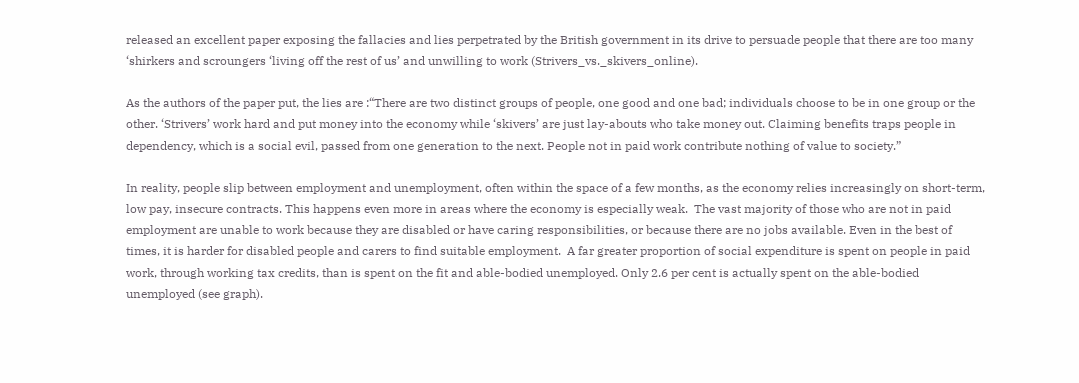released an excellent paper exposing the fallacies and lies perpetrated by the British government in its drive to persuade people that there are too many ‘shirkers and scroungers ‘living off the rest of us’ and unwilling to work (Strivers_vs._skivers_online).

As the authors of the paper put, the lies are :“There are two distinct groups of people, one good and one bad; individuals choose to be in one group or the other. ‘Strivers’ work hard and put money into the economy while ‘skivers’ are just lay-abouts who take money out. Claiming benefits traps people in dependency, which is a social evil, passed from one generation to the next. People not in paid work contribute nothing of value to society.”

In reality, people slip between employment and unemployment, often within the space of a few months, as the economy relies increasingly on short-term, low pay, insecure contracts. This happens even more in areas where the economy is especially weak.  The vast majority of those who are not in paid employment are unable to work because they are disabled or have caring responsibilities, or because there are no jobs available. Even in the best of times, it is harder for disabled people and carers to find suitable employment.  A far greater proportion of social expenditure is spent on people in paid work, through working tax credits, than is spent on the fit and able-bodied unemployed. Only 2.6 per cent is actually spent on the able-bodied unemployed (see graph).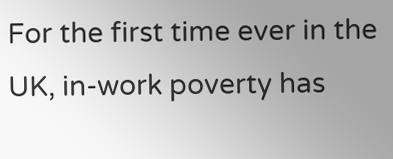For the first time ever in the UK, in-work poverty has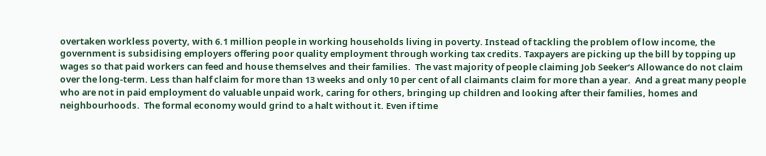overtaken workless poverty, with 6.1 million people in working households living in poverty. Instead of tackling the problem of low income, the government is subsidising employers offering poor quality employment through working tax credits. Taxpayers are picking up the bill by topping up wages so that paid workers can feed and house themselves and their families.  The vast majority of people claiming Job Seeker’s Allowance do not claim over the long-term. Less than half claim for more than 13 weeks and only 10 per cent of all claimants claim for more than a year.  And a great many people who are not in paid employment do valuable unpaid work, caring for others, bringing up children and looking after their families, homes and neighbourhoods.  The formal economy would grind to a halt without it. Even if time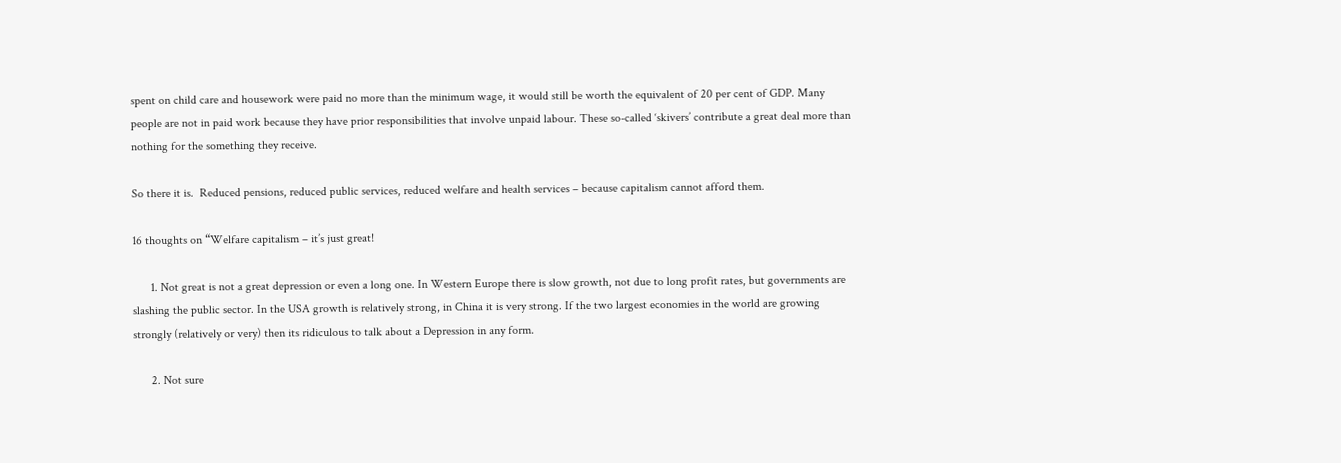spent on child care and housework were paid no more than the minimum wage, it would still be worth the equivalent of 20 per cent of GDP. Many people are not in paid work because they have prior responsibilities that involve unpaid labour. These so-called ‘skivers’ contribute a great deal more than nothing for the something they receive.

So there it is.  Reduced pensions, reduced public services, reduced welfare and health services – because capitalism cannot afford them.

16 thoughts on “Welfare capitalism – it’s just great!

      1. Not great is not a great depression or even a long one. In Western Europe there is slow growth, not due to long profit rates, but governments are slashing the public sector. In the USA growth is relatively strong, in China it is very strong. If the two largest economies in the world are growing strongly (relatively or very) then its ridiculous to talk about a Depression in any form.

      2. Not sure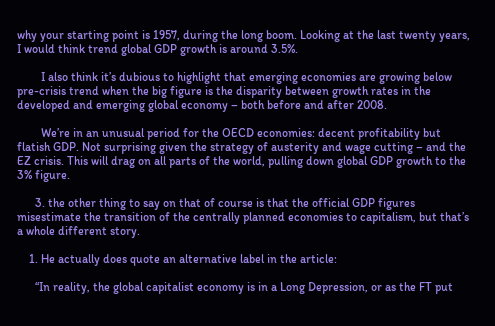why your starting point is 1957, during the long boom. Looking at the last twenty years, I would think trend global GDP growth is around 3.5%.

        I also think it’s dubious to highlight that emerging economies are growing below pre-crisis trend when the big figure is the disparity between growth rates in the developed and emerging global economy – both before and after 2008.

        We’re in an unusual period for the OECD economies: decent profitability but flatish GDP. Not surprising given the strategy of austerity and wage cutting – and the EZ crisis. This will drag on all parts of the world, pulling down global GDP growth to the 3% figure.

      3. the other thing to say on that of course is that the official GDP figures misestimate the transition of the centrally planned economies to capitalism, but that’s a whole different story.

    1. He actually does quote an alternative label in the article:

      “In reality, the global capitalist economy is in a Long Depression, or as the FT put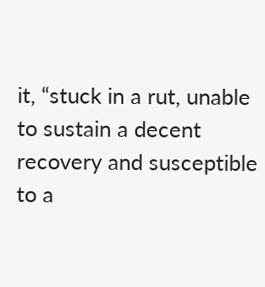it, “stuck in a rut, unable to sustain a decent recovery and susceptible to a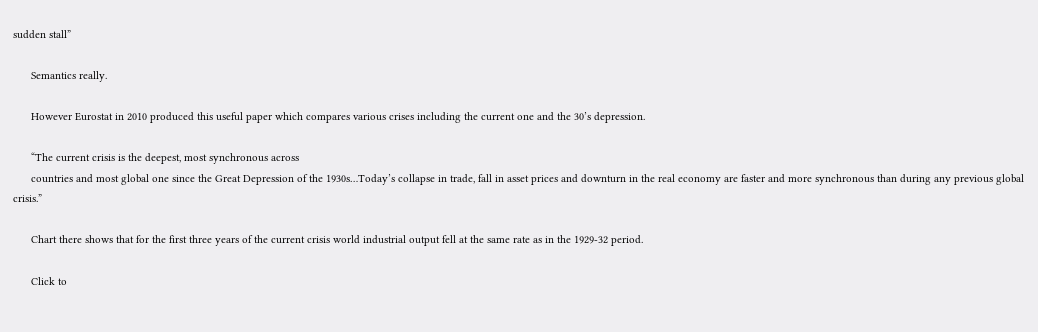sudden stall”

      Semantics really.

      However Eurostat in 2010 produced this useful paper which compares various crises including the current one and the 30’s depression.

      “The current crisis is the deepest, most synchronous across
      countries and most global one since the Great Depression of the 1930s…Today’s collapse in trade, fall in asset prices and downturn in the real economy are faster and more synchronous than during any previous global crisis.”

      Chart there shows that for the first three years of the current crisis world industrial output fell at the same rate as in the 1929-32 period.

      Click to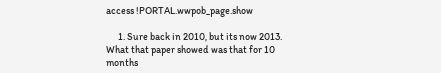access !PORTAL.wwpob_page.show

      1. Sure back in 2010, but its now 2013. What that paper showed was that for 10 months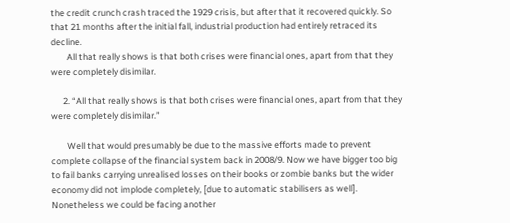the credit crunch crash traced the 1929 crisis, but after that it recovered quickly. So that 21 months after the initial fall, industrial production had entirely retraced its decline.
        All that really shows is that both crises were financial ones, apart from that they were completely disimilar.

      2. “All that really shows is that both crises were financial ones, apart from that they were completely disimilar.”

        Well that would presumably be due to the massive efforts made to prevent complete collapse of the financial system back in 2008/9. Now we have bigger too big to fail banks carrying unrealised losses on their books or zombie banks but the wider economy did not implode completely, [due to automatic stabilisers as well]. Nonetheless we could be facing another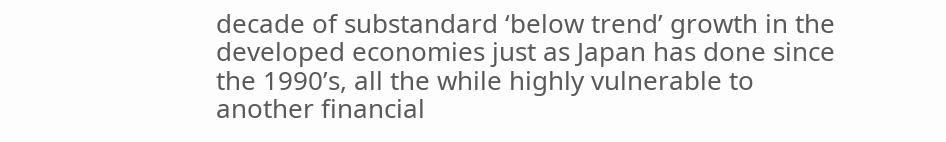decade of substandard ‘below trend’ growth in the developed economies just as Japan has done since the 1990’s, all the while highly vulnerable to another financial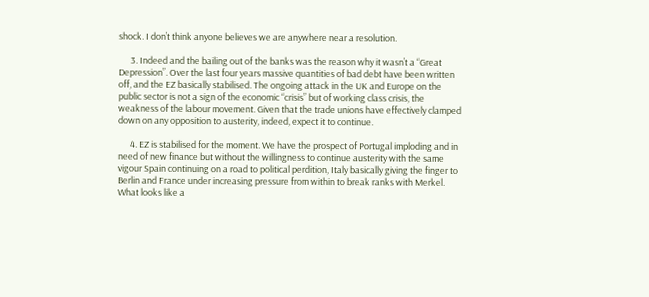shock. I don’t think anyone believes we are anywhere near a resolution.

      3. Indeed and the bailing out of the banks was the reason why it wasn’t a “Great Depression”. Over the last four years massive quantities of bad debt have been written off, and the EZ basically stabilised. The ongoing attack in the UK and Europe on the public sector is not a sign of the economic “crisis” but of working class crisis, the weakness of the labour movement. Given that the trade unions have effectively clamped down on any opposition to austerity, indeed, expect it to continue.

      4. EZ is stabilised for the moment. We have the prospect of Portugal imploding and in need of new finance but without the willingness to continue austerity with the same vigour Spain continuing on a road to political perdition, Italy basically giving the finger to Berlin and France under increasing pressure from within to break ranks with Merkel. What looks like a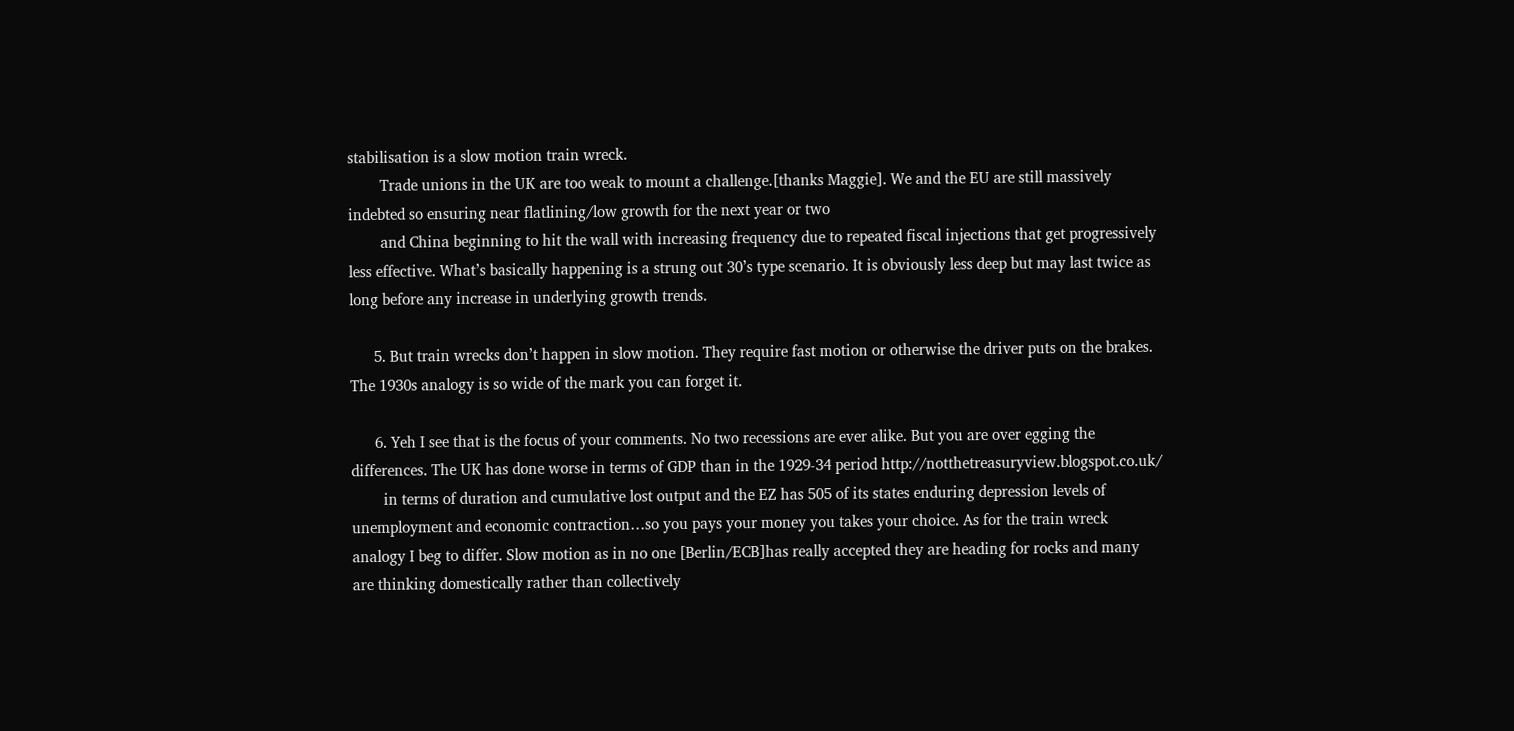stabilisation is a slow motion train wreck.
        Trade unions in the UK are too weak to mount a challenge.[thanks Maggie]. We and the EU are still massively indebted so ensuring near flatlining/low growth for the next year or two
        and China beginning to hit the wall with increasing frequency due to repeated fiscal injections that get progressively less effective. What’s basically happening is a strung out 30’s type scenario. It is obviously less deep but may last twice as long before any increase in underlying growth trends.

      5. But train wrecks don’t happen in slow motion. They require fast motion or otherwise the driver puts on the brakes. The 1930s analogy is so wide of the mark you can forget it.

      6. Yeh I see that is the focus of your comments. No two recessions are ever alike. But you are over egging the differences. The UK has done worse in terms of GDP than in the 1929-34 period http://notthetreasuryview.blogspot.co.uk/
        in terms of duration and cumulative lost output and the EZ has 505 of its states enduring depression levels of unemployment and economic contraction…so you pays your money you takes your choice. As for the train wreck analogy I beg to differ. Slow motion as in no one [Berlin/ECB]has really accepted they are heading for rocks and many are thinking domestically rather than collectively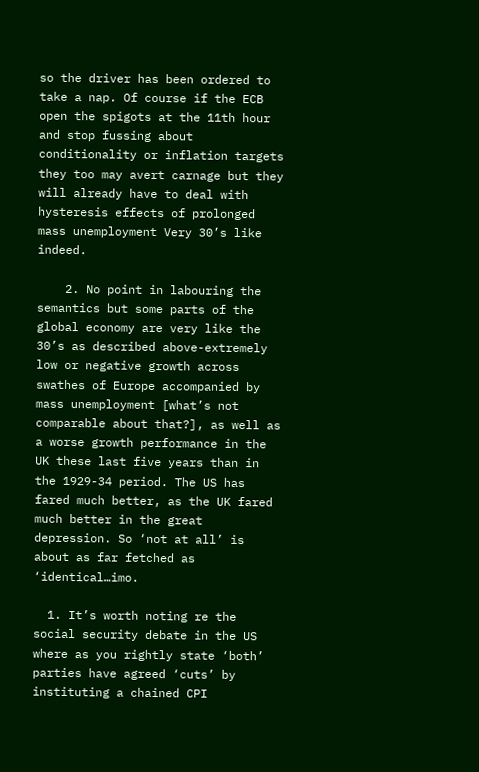so the driver has been ordered to take a nap. Of course if the ECB open the spigots at the 11th hour and stop fussing about conditionality or inflation targets they too may avert carnage but they will already have to deal with hysteresis effects of prolonged mass unemployment Very 30’s like indeed.

    2. No point in labouring the semantics but some parts of the global economy are very like the 30’s as described above-extremely low or negative growth across swathes of Europe accompanied by mass unemployment [what’s not comparable about that?], as well as a worse growth performance in the UK these last five years than in the 1929-34 period. The US has fared much better, as the UK fared much better in the great depression. So ‘not at all’ is about as far fetched as ‘identical…imo.

  1. It’s worth noting re the social security debate in the US where as you rightly state ‘both’ parties have agreed ‘cuts’ by instituting a chained CPI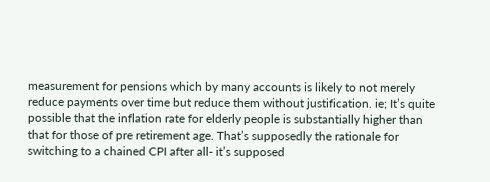measurement for pensions which by many accounts is likely to not merely reduce payments over time but reduce them without justification. ie; It’s quite possible that the inflation rate for elderly people is substantially higher than that for those of pre retirement age. That’s supposedly the rationale for switching to a chained CPI after all- it’s supposed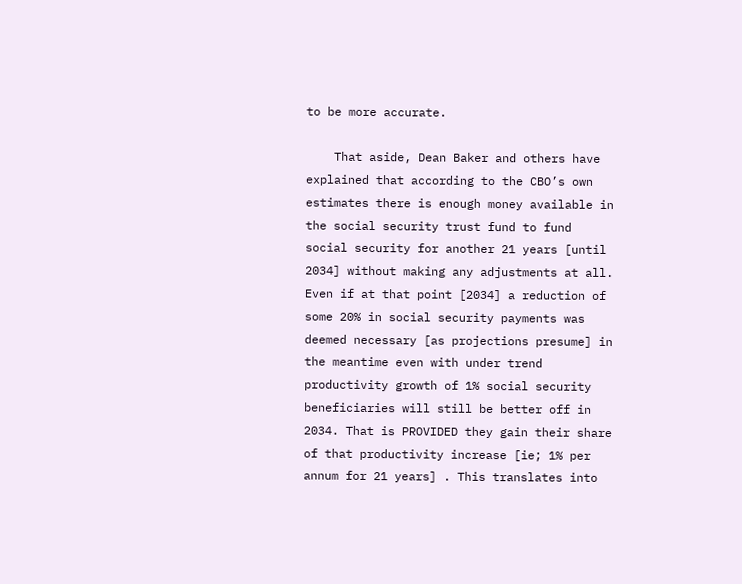to be more accurate.

    That aside, Dean Baker and others have explained that according to the CBO’s own estimates there is enough money available in the social security trust fund to fund social security for another 21 years [until 2034] without making any adjustments at all. Even if at that point [2034] a reduction of some 20% in social security payments was deemed necessary [as projections presume] in the meantime even with under trend productivity growth of 1% social security beneficiaries will still be better off in 2034. That is PROVIDED they gain their share of that productivity increase [ie; 1% per annum for 21 years] . This translates into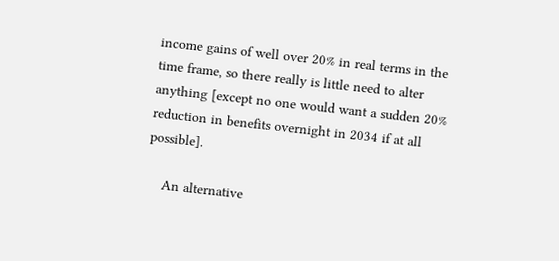income gains of well over 20% in real terms in the time frame, so there really is little need to alter anything [except no one would want a sudden 20% reduction in benefits overnight in 2034 if at all possible].

    An alternative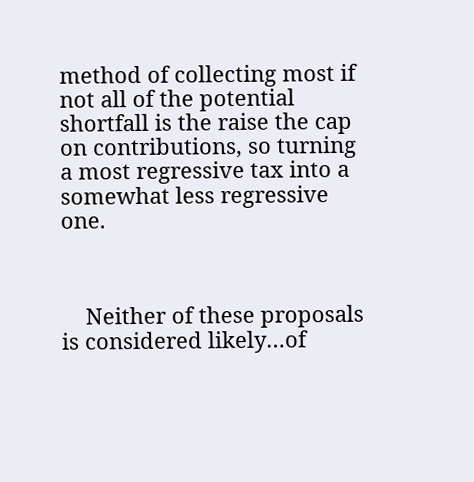method of collecting most if not all of the potential shortfall is the raise the cap on contributions, so turning a most regressive tax into a somewhat less regressive one.



    Neither of these proposals is considered likely…of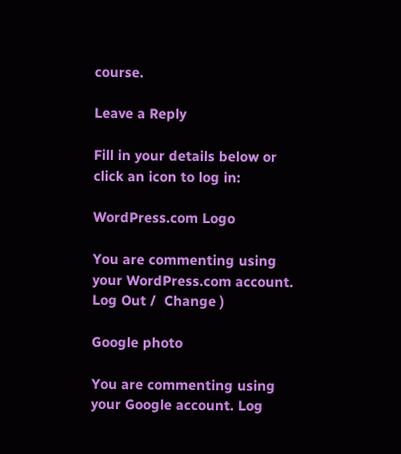course.

Leave a Reply

Fill in your details below or click an icon to log in:

WordPress.com Logo

You are commenting using your WordPress.com account. Log Out /  Change )

Google photo

You are commenting using your Google account. Log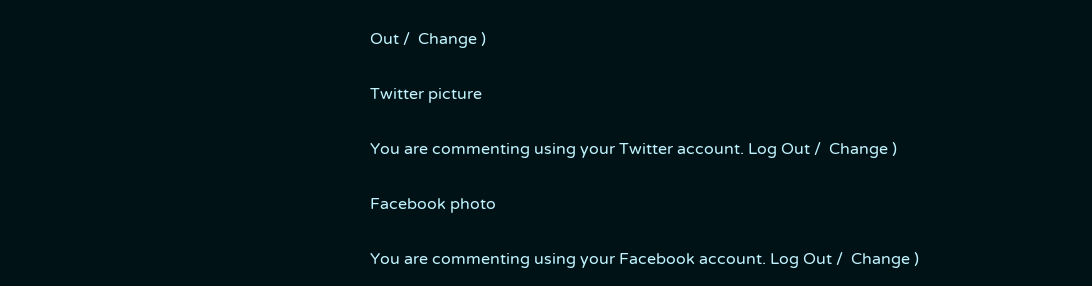Out /  Change )

Twitter picture

You are commenting using your Twitter account. Log Out /  Change )

Facebook photo

You are commenting using your Facebook account. Log Out /  Change )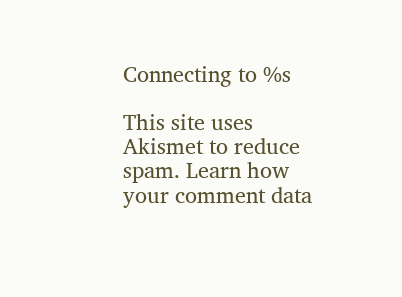Connecting to %s

This site uses Akismet to reduce spam. Learn how your comment data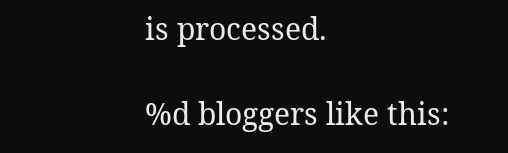is processed.

%d bloggers like this: